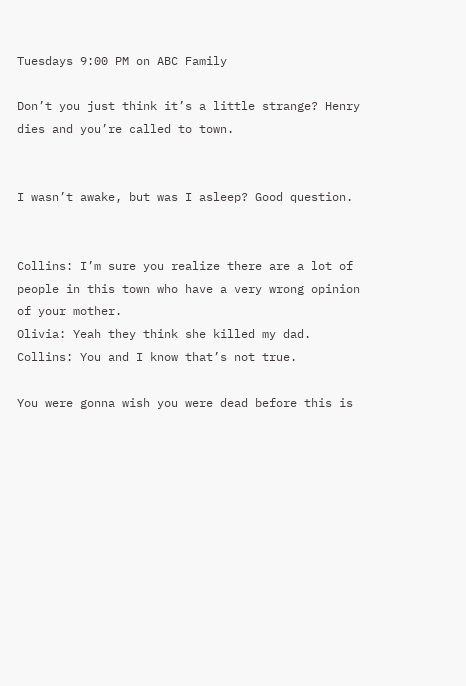Tuesdays 9:00 PM on ABC Family

Don’t you just think it’s a little strange? Henry dies and you’re called to town.


I wasn’t awake, but was I asleep? Good question.


Collins: I’m sure you realize there are a lot of people in this town who have a very wrong opinion of your mother.
Olivia: Yeah they think she killed my dad.
Collins: You and I know that’s not true.

You were gonna wish you were dead before this is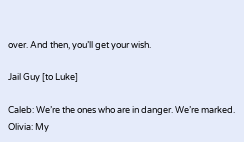over. And then, you’ll get your wish.

Jail Guy [to Luke]

Caleb: We’re the ones who are in danger. We’re marked.
Olivia: My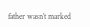father wasn’t marked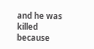and he was killed because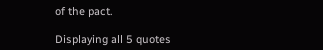of the pact.

Displaying all 5 quotes